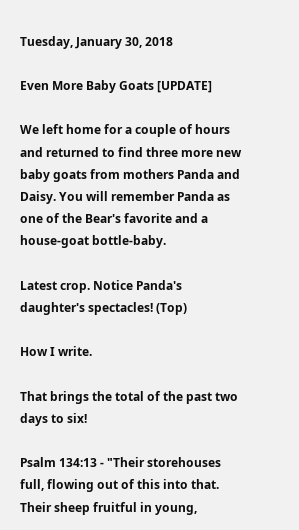Tuesday, January 30, 2018

Even More Baby Goats [UPDATE]

We left home for a couple of hours and returned to find three more new baby goats from mothers Panda and Daisy. You will remember Panda as one of the Bear's favorite and a house-goat bottle-baby.

Latest crop. Notice Panda's daughter's spectacles! (Top)

How I write.

That brings the total of the past two days to six!

Psalm 134:13 - "Their storehouses full, flowing out of this into that. Their sheep fruitful in young,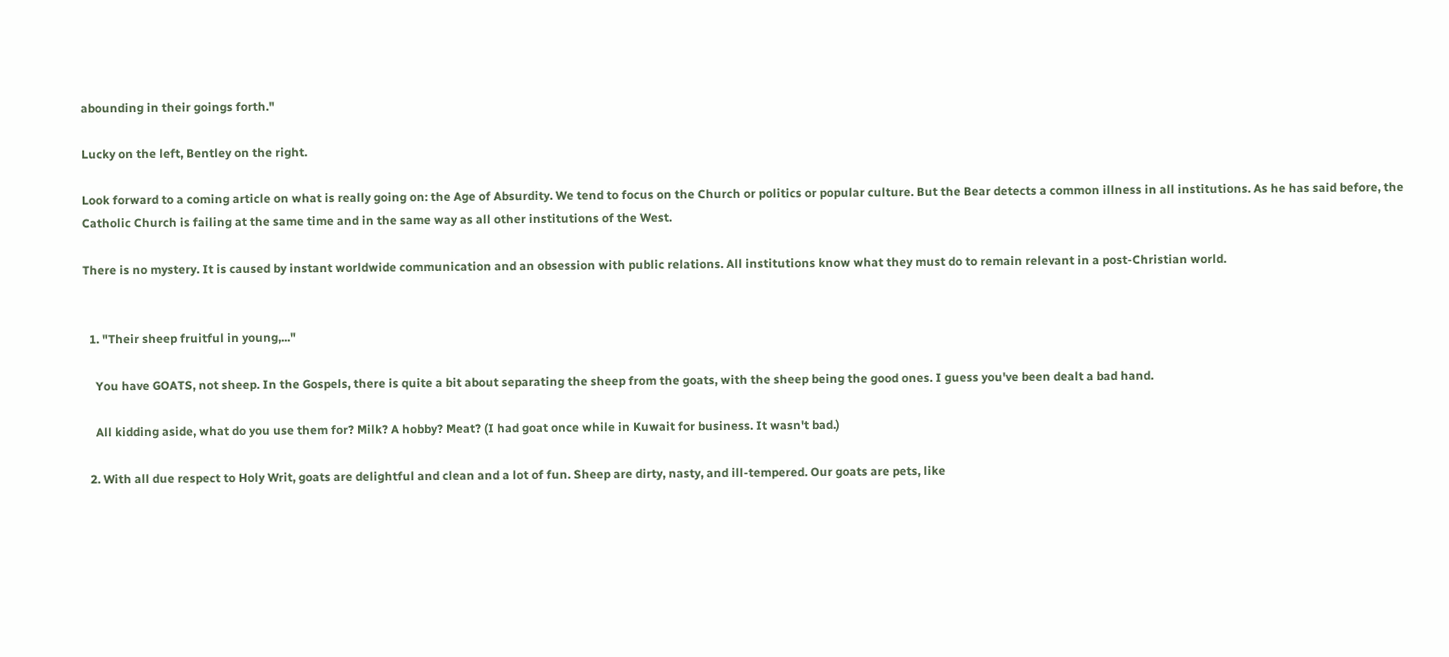abounding in their goings forth."

Lucky on the left, Bentley on the right.

Look forward to a coming article on what is really going on: the Age of Absurdity. We tend to focus on the Church or politics or popular culture. But the Bear detects a common illness in all institutions. As he has said before, the Catholic Church is failing at the same time and in the same way as all other institutions of the West.

There is no mystery. It is caused by instant worldwide communication and an obsession with public relations. All institutions know what they must do to remain relevant in a post-Christian world.


  1. "Their sheep fruitful in young,..."

    You have GOATS, not sheep. In the Gospels, there is quite a bit about separating the sheep from the goats, with the sheep being the good ones. I guess you've been dealt a bad hand.

    All kidding aside, what do you use them for? Milk? A hobby? Meat? (I had goat once while in Kuwait for business. It wasn't bad.)

  2. With all due respect to Holy Writ, goats are delightful and clean and a lot of fun. Sheep are dirty, nasty, and ill-tempered. Our goats are pets, like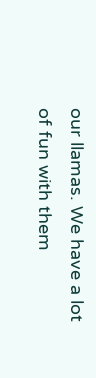our llamas. We have a lot of fun with them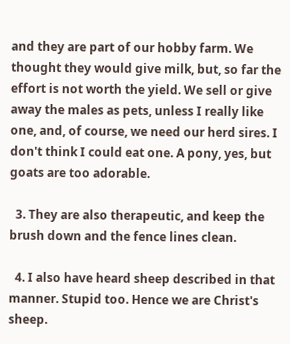and they are part of our hobby farm. We thought they would give milk, but, so far the effort is not worth the yield. We sell or give away the males as pets, unless I really like one, and, of course, we need our herd sires. I don't think I could eat one. A pony, yes, but goats are too adorable.

  3. They are also therapeutic, and keep the brush down and the fence lines clean.

  4. I also have heard sheep described in that manner. Stupid too. Hence we are Christ's sheep.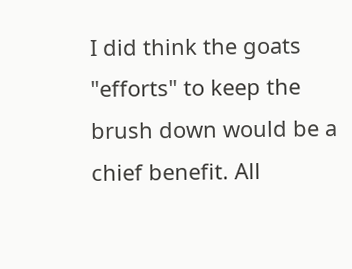I did think the goats "efforts" to keep the brush down would be a chief benefit. All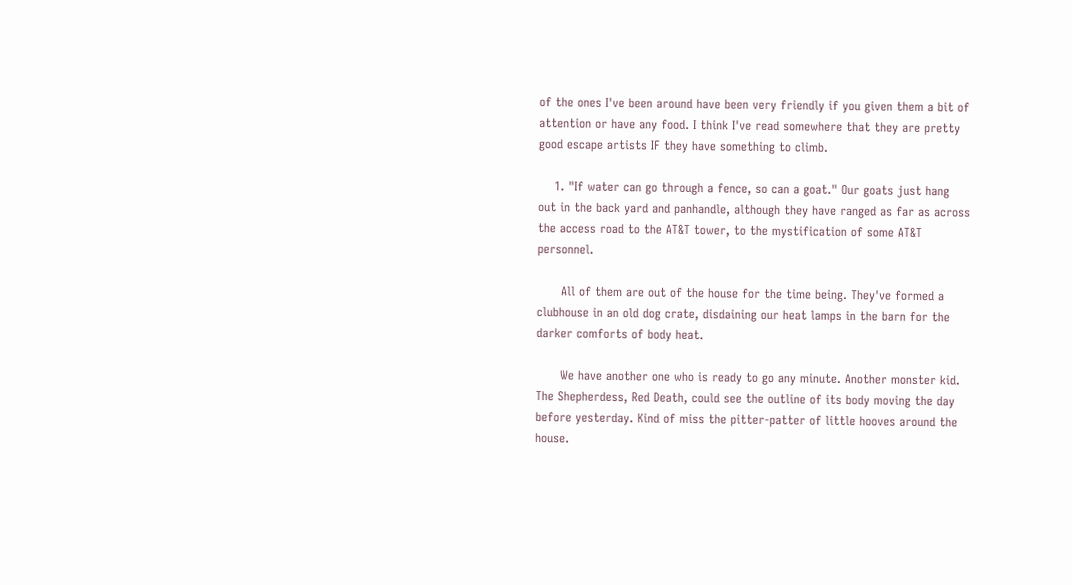of the ones I've been around have been very friendly if you given them a bit of attention or have any food. I think I've read somewhere that they are pretty good escape artists IF they have something to climb.

    1. "If water can go through a fence, so can a goat." Our goats just hang out in the back yard and panhandle, although they have ranged as far as across the access road to the AT&T tower, to the mystification of some AT&T personnel.

      All of them are out of the house for the time being. They've formed a clubhouse in an old dog crate, disdaining our heat lamps in the barn for the darker comforts of body heat.

      We have another one who is ready to go any minute. Another monster kid. The Shepherdess, Red Death, could see the outline of its body moving the day before yesterday. Kind of miss the pitter-patter of little hooves around the house.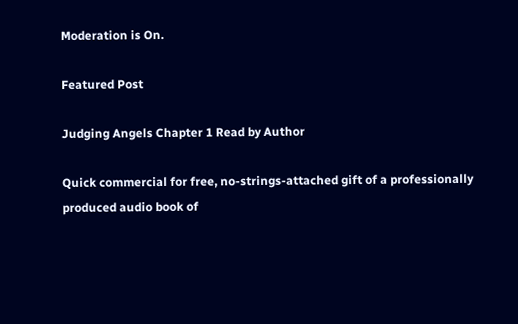Moderation is On.

Featured Post

Judging Angels Chapter 1 Read by Author

Quick commercial for free, no-strings-attached gift of a professionally produced audio book of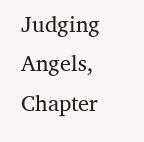Judging Angels, Chapter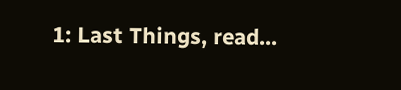1: Last Things, read...